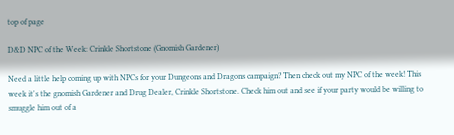top of page

D&D NPC of the Week: Crinkle Shortstone (Gnomish Gardener)

Need a little help coming up with NPCs for your Dungeons and Dragons campaign? Then check out my NPC of the week! This week it's the gnomish Gardener and Drug Dealer, Crinkle Shortstone. Check him out and see if your party would be willing to smuggle him out of a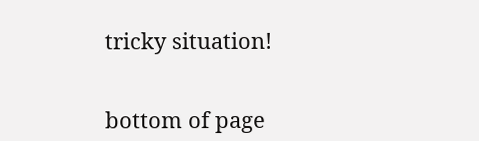tricky situation!


bottom of page